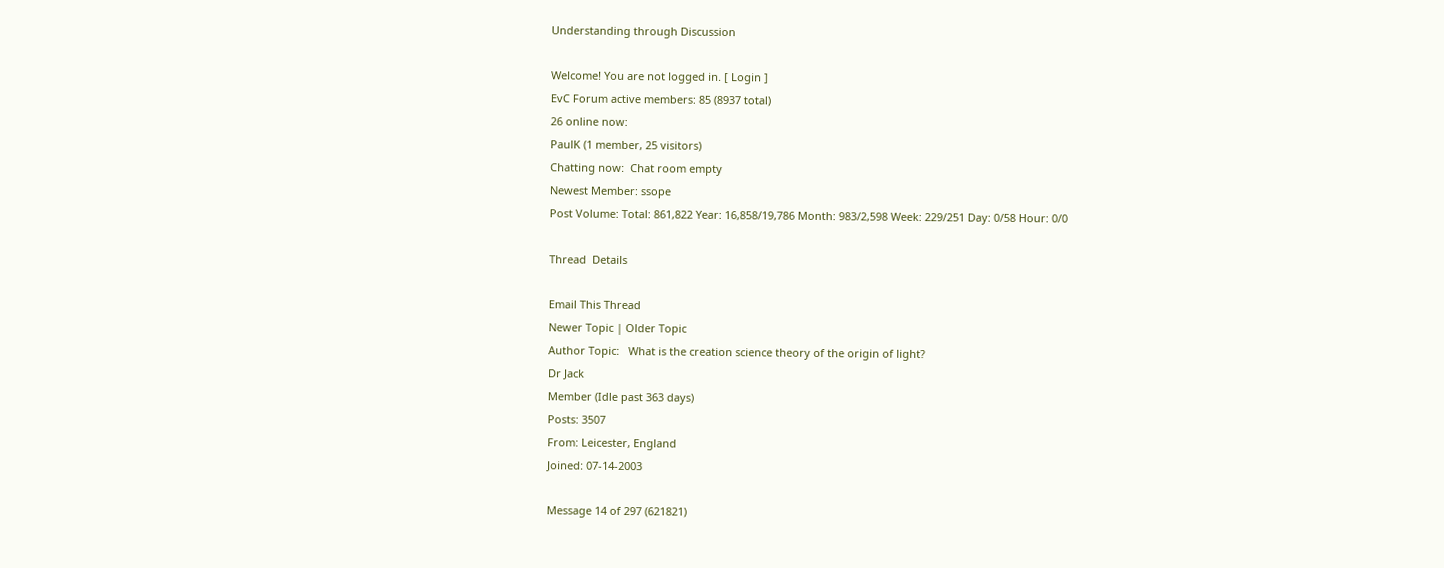Understanding through Discussion

Welcome! You are not logged in. [ Login ]
EvC Forum active members: 85 (8937 total)
26 online now:
PaulK (1 member, 25 visitors)
Chatting now:  Chat room empty
Newest Member: ssope
Post Volume: Total: 861,822 Year: 16,858/19,786 Month: 983/2,598 Week: 229/251 Day: 0/58 Hour: 0/0

Thread  Details

Email This Thread
Newer Topic | Older Topic
Author Topic:   What is the creation science theory of the origin of light?
Dr Jack
Member (Idle past 363 days)
Posts: 3507
From: Leicester, England
Joined: 07-14-2003

Message 14 of 297 (621821)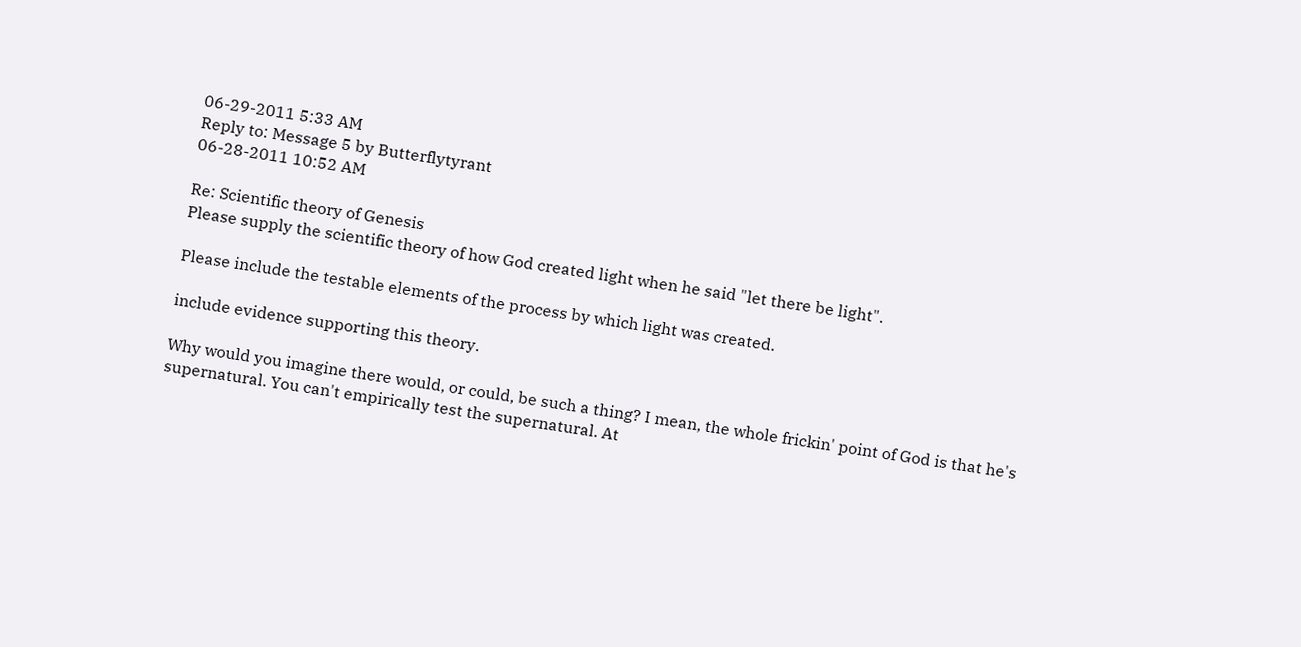06-29-2011 5:33 AM
Reply to: Message 5 by Butterflytyrant
06-28-2011 10:52 AM

Re: Scientific theory of Genesis
Please supply the scientific theory of how God created light when he said "let there be light".

Please include the testable elements of the process by which light was created.

include evidence supporting this theory.

Why would you imagine there would, or could, be such a thing? I mean, the whole frickin' point of God is that he's supernatural. You can't empirically test the supernatural. At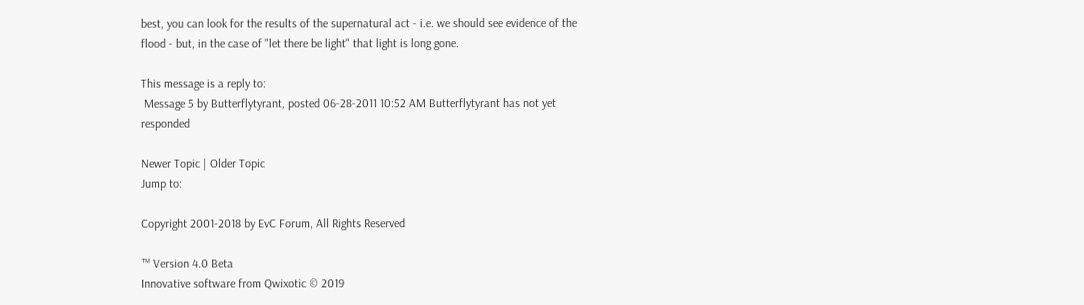best, you can look for the results of the supernatural act - i.e. we should see evidence of the flood - but, in the case of "let there be light" that light is long gone.

This message is a reply to:
 Message 5 by Butterflytyrant, posted 06-28-2011 10:52 AM Butterflytyrant has not yet responded

Newer Topic | Older Topic
Jump to:

Copyright 2001-2018 by EvC Forum, All Rights Reserved

™ Version 4.0 Beta
Innovative software from Qwixotic © 2019